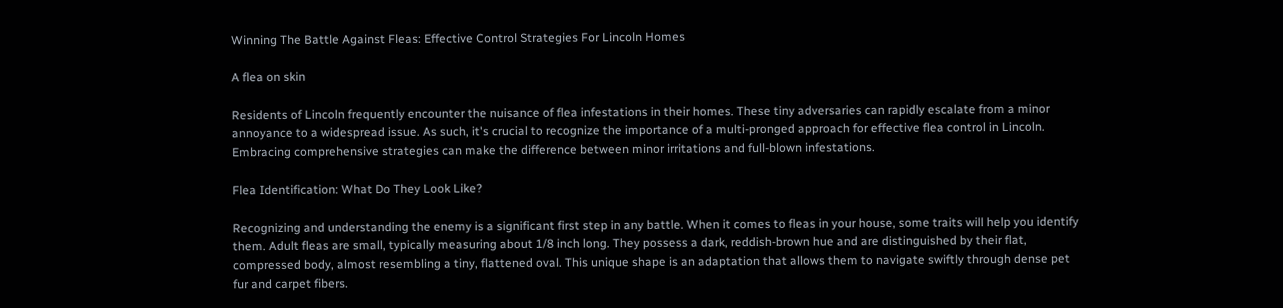Winning The Battle Against Fleas: Effective Control Strategies For Lincoln Homes

A flea on skin

Residents of Lincoln frequently encounter the nuisance of flea infestations in their homes. These tiny adversaries can rapidly escalate from a minor annoyance to a widespread issue. As such, it's crucial to recognize the importance of a multi-pronged approach for effective flea control in Lincoln. Embracing comprehensive strategies can make the difference between minor irritations and full-blown infestations.

Flea Identification: What Do They Look Like?

Recognizing and understanding the enemy is a significant first step in any battle. When it comes to fleas in your house, some traits will help you identify them. Adult fleas are small, typically measuring about 1/8 inch long. They possess a dark, reddish-brown hue and are distinguished by their flat, compressed body, almost resembling a tiny, flattened oval. This unique shape is an adaptation that allows them to navigate swiftly through dense pet fur and carpet fibers.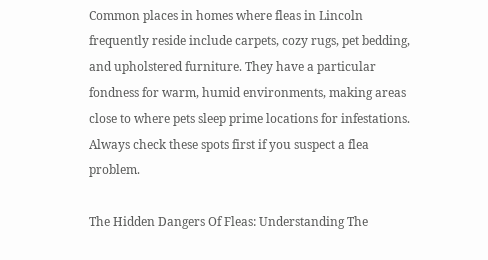Common places in homes where fleas in Lincoln frequently reside include carpets, cozy rugs, pet bedding, and upholstered furniture. They have a particular fondness for warm, humid environments, making areas close to where pets sleep prime locations for infestations. Always check these spots first if you suspect a flea problem.

The Hidden Dangers Of Fleas: Understanding The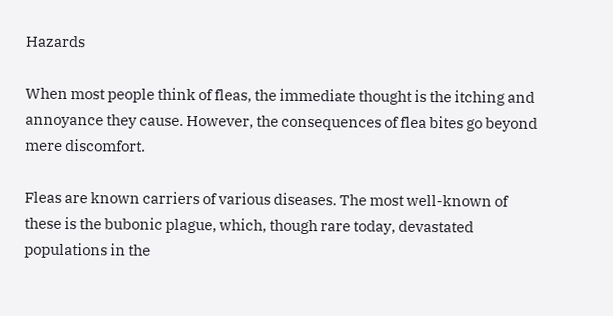Hazards

When most people think of fleas, the immediate thought is the itching and annoyance they cause. However, the consequences of flea bites go beyond mere discomfort.

Fleas are known carriers of various diseases. The most well-known of these is the bubonic plague, which, though rare today, devastated populations in the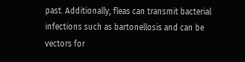past. Additionally, fleas can transmit bacterial infections such as bartonellosis and can be vectors for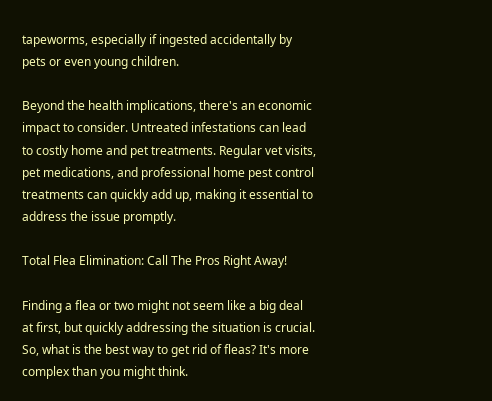tapeworms, especially if ingested accidentally by pets or even young children.

Beyond the health implications, there's an economic impact to consider. Untreated infestations can lead to costly home and pet treatments. Regular vet visits, pet medications, and professional home pest control treatments can quickly add up, making it essential to address the issue promptly.

Total Flea Elimination: Call The Pros Right Away!

Finding a flea or two might not seem like a big deal at first, but quickly addressing the situation is crucial. So, what is the best way to get rid of fleas? It's more complex than you might think.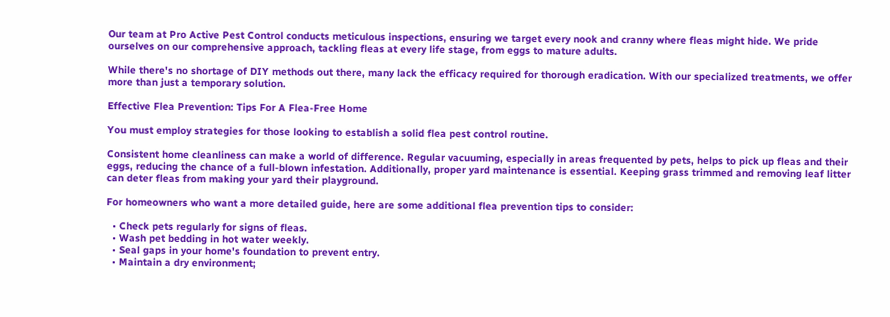Our team at Pro Active Pest Control conducts meticulous inspections, ensuring we target every nook and cranny where fleas might hide. We pride ourselves on our comprehensive approach, tackling fleas at every life stage, from eggs to mature adults.

While there's no shortage of DIY methods out there, many lack the efficacy required for thorough eradication. With our specialized treatments, we offer more than just a temporary solution.

Effective Flea Prevention: Tips For A Flea-Free Home

You must employ strategies for those looking to establish a solid flea pest control routine.

Consistent home cleanliness can make a world of difference. Regular vacuuming, especially in areas frequented by pets, helps to pick up fleas and their eggs, reducing the chance of a full-blown infestation. Additionally, proper yard maintenance is essential. Keeping grass trimmed and removing leaf litter can deter fleas from making your yard their playground.

For homeowners who want a more detailed guide, here are some additional flea prevention tips to consider:

  • Check pets regularly for signs of fleas.
  • Wash pet bedding in hot water weekly.
  • Seal gaps in your home's foundation to prevent entry.
  • Maintain a dry environment;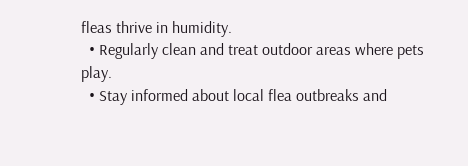fleas thrive in humidity.
  • Regularly clean and treat outdoor areas where pets play.
  • Stay informed about local flea outbreaks and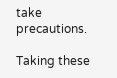take precautions.

Taking these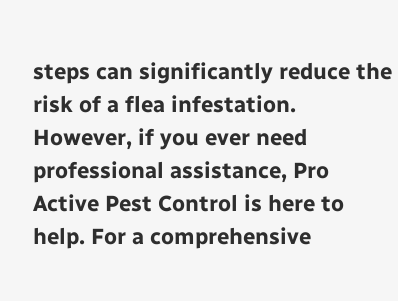steps can significantly reduce the risk of a flea infestation. However, if you ever need professional assistance, Pro Active Pest Control is here to help. For a comprehensive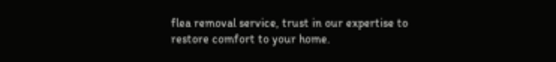flea removal service, trust in our expertise to restore comfort to your home.